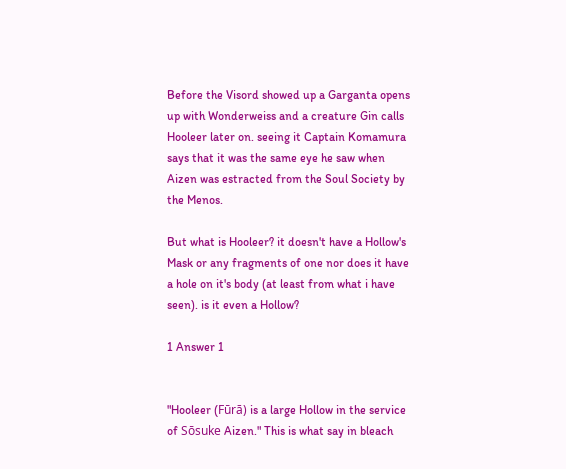Before the Visord showed up a Garganta opens up with Wonderweiss and a creature Gin calls Hooleer later on. seeing it Captain Komamura says that it was the same eye he saw when Aizen was estracted from the Soul Society by the Menos.

But what is Hooleer? it doesn't have a Hollow's Mask or any fragments of one nor does it have a hole on it's body (at least from what i have seen). is it even a Hollow?

1 Answer 1


"Hooleer (Fūrā) is a large Hollow in the service of Sōsuke Aizen." This is what say in bleach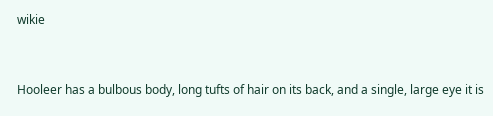wikie


Hooleer has a bulbous body, long tufts of hair on its back, and a single, large eye it is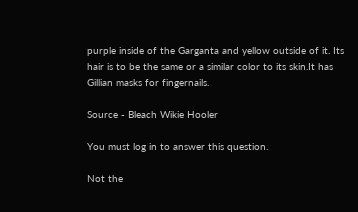purple inside of the Garganta and yellow outside of it. Its hair is to be the same or a similar color to its skin.It has Gillian masks for fingernails.

Source - Bleach Wikie Hooler

You must log in to answer this question.

Not the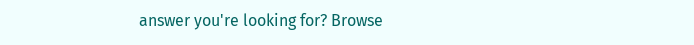answer you're looking for? Browse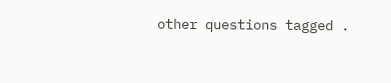other questions tagged .